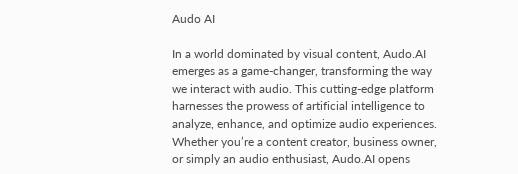Audo AI

In a world dominated by visual content, Audo.AI emerges as a game-changer, transforming the way we interact with audio. This cutting-edge platform harnesses the prowess of artificial intelligence to analyze, enhance, and optimize audio experiences. Whether you’re a content creator, business owner, or simply an audio enthusiast, Audo.AI opens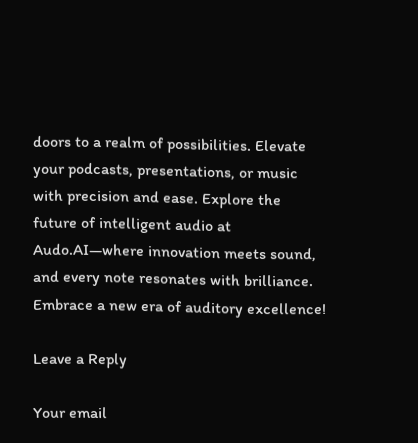doors to a realm of possibilities. Elevate your podcasts, presentations, or music with precision and ease. Explore the future of intelligent audio at Audo.AI—where innovation meets sound, and every note resonates with brilliance. Embrace a new era of auditory excellence!

Leave a Reply

Your email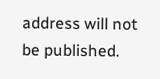address will not be published.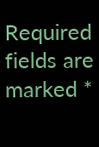Required fields are marked *